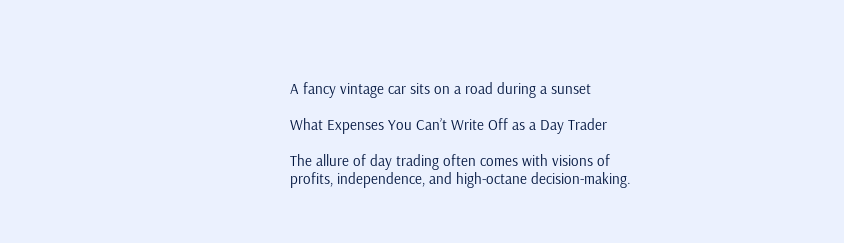A fancy vintage car sits on a road during a sunset

What Expenses You Can’t Write Off as a Day Trader

The allure of day trading often comes with visions of profits, independence, and high-octane decision-making.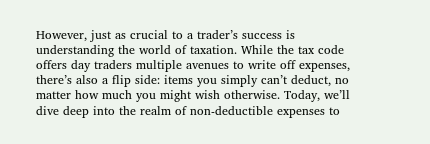However, just as crucial to a trader’s success is understanding the world of taxation. While the tax code offers day traders multiple avenues to write off expenses, there’s also a flip side: items you simply can’t deduct, no matter how much you might wish otherwise. Today, we’ll dive deep into the realm of non-deductible expenses to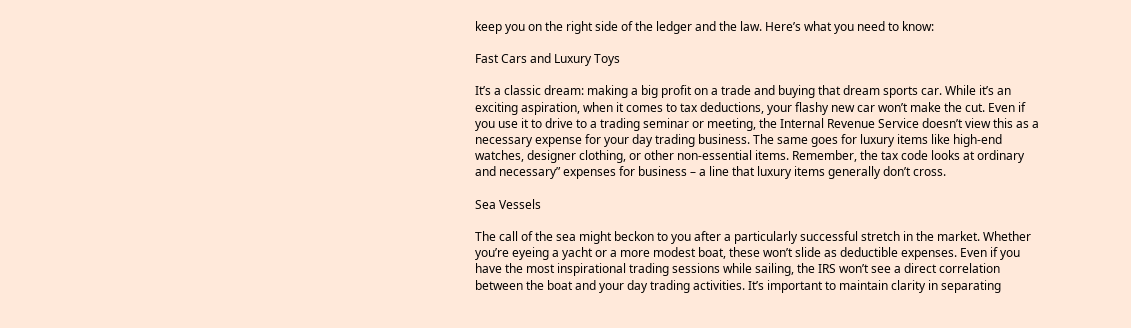keep you on the right side of the ledger and the law. Here’s what you need to know:

Fast Cars and Luxury Toys

It’s a classic dream: making a big profit on a trade and buying that dream sports car. While it’s an exciting aspiration, when it comes to tax deductions, your flashy new car won’t make the cut. Even if you use it to drive to a trading seminar or meeting, the Internal Revenue Service doesn’t view this as a necessary expense for your day trading business. The same goes for luxury items like high-end watches, designer clothing, or other non-essential items. Remember, the tax code looks at ordinary and necessary” expenses for business – a line that luxury items generally don’t cross.

Sea Vessels

The call of the sea might beckon to you after a particularly successful stretch in the market. Whether you’re eyeing a yacht or a more modest boat, these won’t slide as deductible expenses. Even if you have the most inspirational trading sessions while sailing, the IRS won’t see a direct correlation between the boat and your day trading activities. It’s important to maintain clarity in separating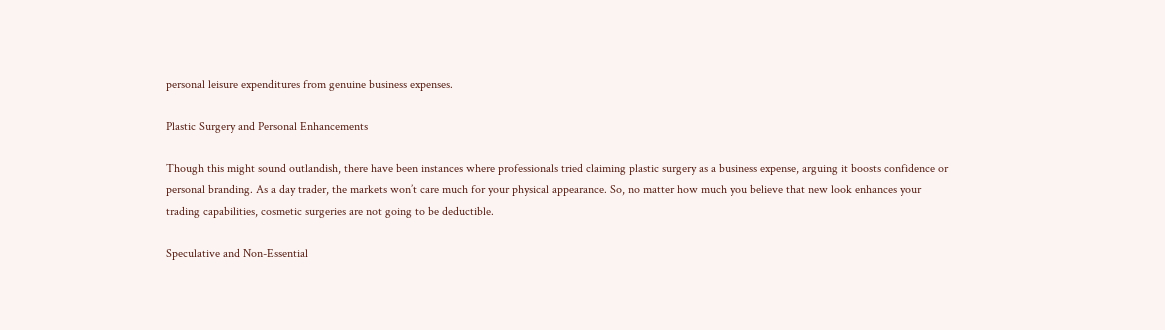personal leisure expenditures from genuine business expenses.

Plastic Surgery and Personal Enhancements

Though this might sound outlandish, there have been instances where professionals tried claiming plastic surgery as a business expense, arguing it boosts confidence or personal branding. As a day trader, the markets won’t care much for your physical appearance. So, no matter how much you believe that new look enhances your trading capabilities, cosmetic surgeries are not going to be deductible.

Speculative and Non-Essential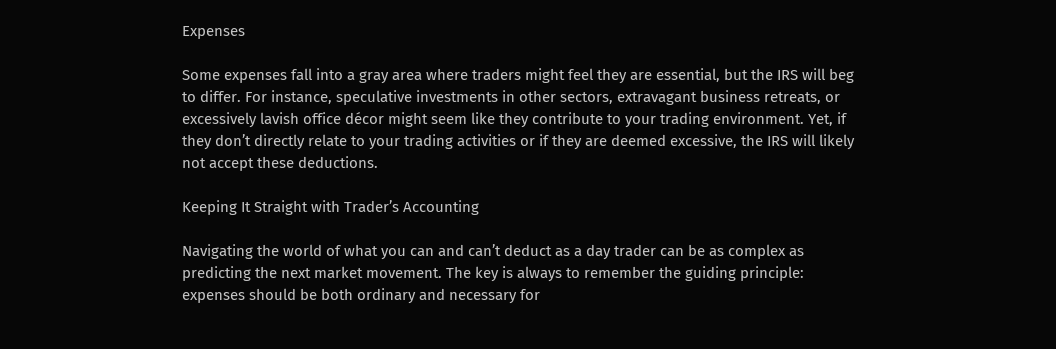Expenses

Some expenses fall into a gray area where traders might feel they are essential, but the IRS will beg to differ. For instance, speculative investments in other sectors, extravagant business retreats, or excessively lavish office décor might seem like they contribute to your trading environment. Yet, if they don’t directly relate to your trading activities or if they are deemed excessive, the IRS will likely not accept these deductions.

Keeping It Straight with Trader’s Accounting

Navigating the world of what you can and can’t deduct as a day trader can be as complex as predicting the next market movement. The key is always to remember the guiding principle: expenses should be both ordinary and necessary for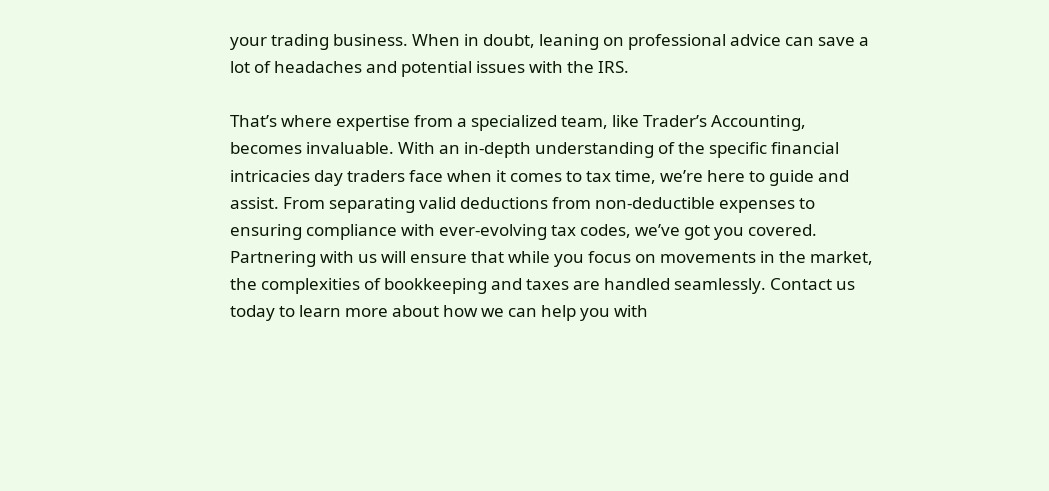your trading business. When in doubt, leaning on professional advice can save a lot of headaches and potential issues with the IRS.

That’s where expertise from a specialized team, like Trader’s Accounting, becomes invaluable. With an in-depth understanding of the specific financial intricacies day traders face when it comes to tax time, we’re here to guide and assist. From separating valid deductions from non-deductible expenses to ensuring compliance with ever-evolving tax codes, we’ve got you covered. Partnering with us will ensure that while you focus on movements in the market, the complexities of bookkeeping and taxes are handled seamlessly. Contact us today to learn more about how we can help you with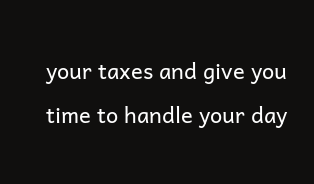your taxes and give you time to handle your day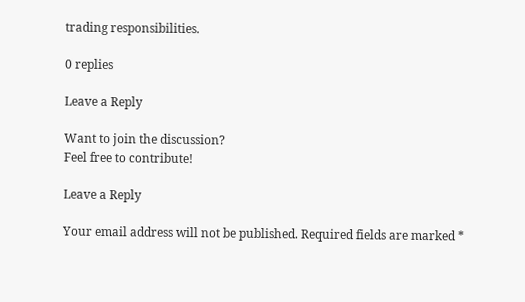trading responsibilities.

0 replies

Leave a Reply

Want to join the discussion?
Feel free to contribute!

Leave a Reply

Your email address will not be published. Required fields are marked *